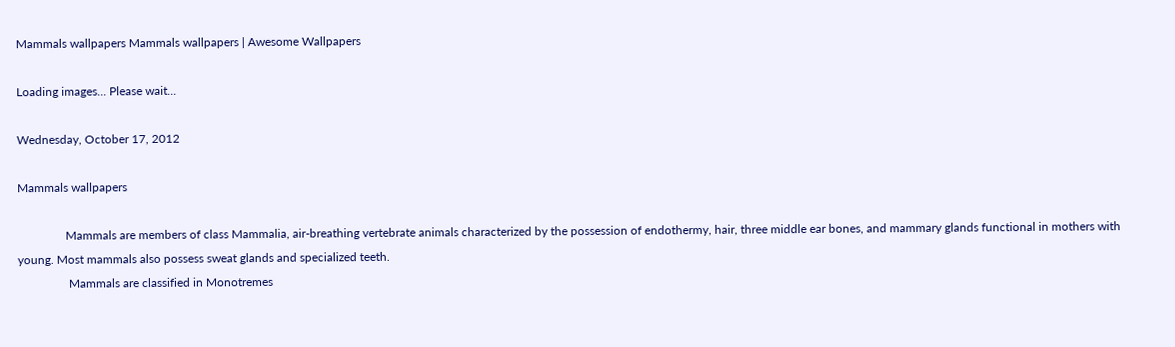Mammals wallpapers Mammals wallpapers | Awesome Wallpapers

Loading images... Please wait...

Wednesday, October 17, 2012

Mammals wallpapers

                Mammals are members of class Mammalia, air-breathing vertebrate animals characterized by the possession of endothermy, hair, three middle ear bones, and mammary glands functional in mothers with young. Most mammals also possess sweat glands and specialized teeth.
                 Mammals are classified in Monotremes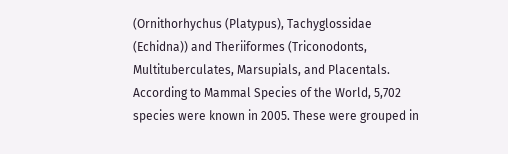(Ornithorhychus (Platypus), Tachyglossidae (Echidna)) and Theriiformes (Triconodonts, Multituberculates, Marsupials, and Placentals. According to Mammal Species of the World, 5,702 species were known in 2005. These were grouped in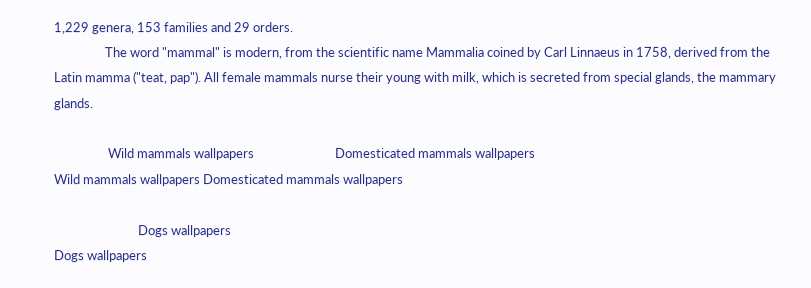1,229 genera, 153 families and 29 orders.
                 The word "mammal" is modern, from the scientific name Mammalia coined by Carl Linnaeus in 1758, derived from the Latin mamma ("teat, pap"). All female mammals nurse their young with milk, which is secreted from special glands, the mammary glands.

                  Wild mammals wallpapers                           Domesticated mammals wallpapers
Wild mammals wallpapers Domesticated mammals wallpapers

                            Dogs wallpapers
Dogs wallpapers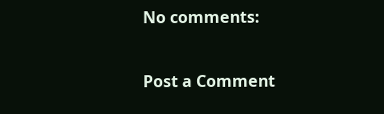No comments:

Post a Comment